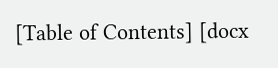[Table of Contents] [docx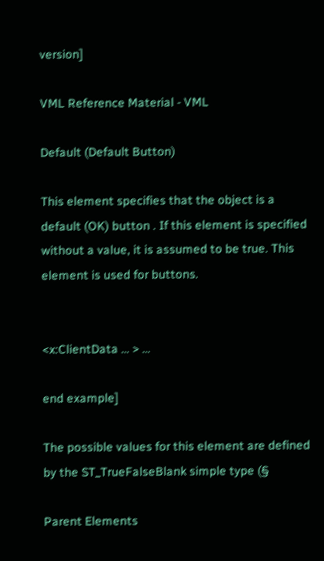version]

VML Reference Material - VML

Default (Default Button)

This element specifies that the object is a default (OK) button . If this element is specified without a value, it is assumed to be true. This element is used for buttons.


<x:ClientData … > …

end example]

The possible values for this element are defined by the ST_TrueFalseBlank simple type (§

Parent Elements